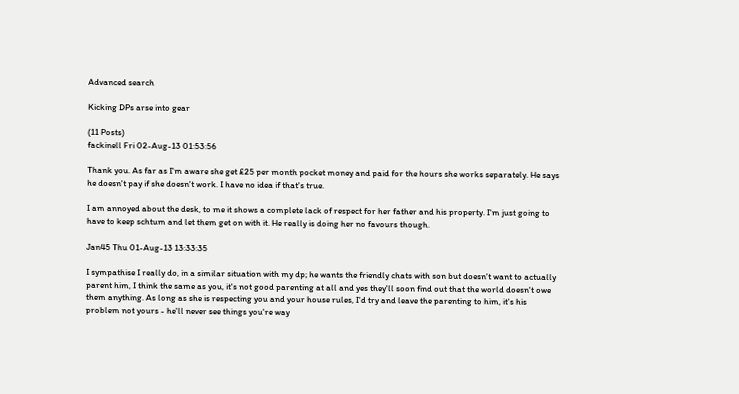Advanced search

Kicking DPs arse into gear

(11 Posts)
fackinell Fri 02-Aug-13 01:53:56

Thank you. As far as I'm aware she get £25 per month pocket money and paid for the hours she works separately. He says he doesn't pay if she doesn't work. I have no idea if that's true.

I am annoyed about the desk, to me it shows a complete lack of respect for her father and his property. I'm just going to have to keep schtum and let them get on with it. He really is doing her no favours though.

Jan45 Thu 01-Aug-13 13:33:35

I sympathise I really do, in a similar situation with my dp; he wants the friendly chats with son but doesn't want to actually parent him, I think the same as you, it's not good parenting at all and yes they'll soon find out that the world doesn't owe them anything. As long as she is respecting you and your house rules, I'd try and leave the parenting to him, it's his problem not yours - he'll never see things you're way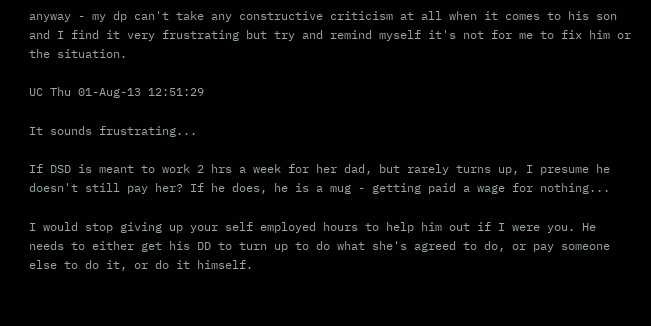anyway - my dp can't take any constructive criticism at all when it comes to his son and I find it very frustrating but try and remind myself it's not for me to fix him or the situation.

UC Thu 01-Aug-13 12:51:29

It sounds frustrating...

If DSD is meant to work 2 hrs a week for her dad, but rarely turns up, I presume he doesn't still pay her? If he does, he is a mug - getting paid a wage for nothing...

I would stop giving up your self employed hours to help him out if I were you. He needs to either get his DD to turn up to do what she's agreed to do, or pay someone else to do it, or do it himself.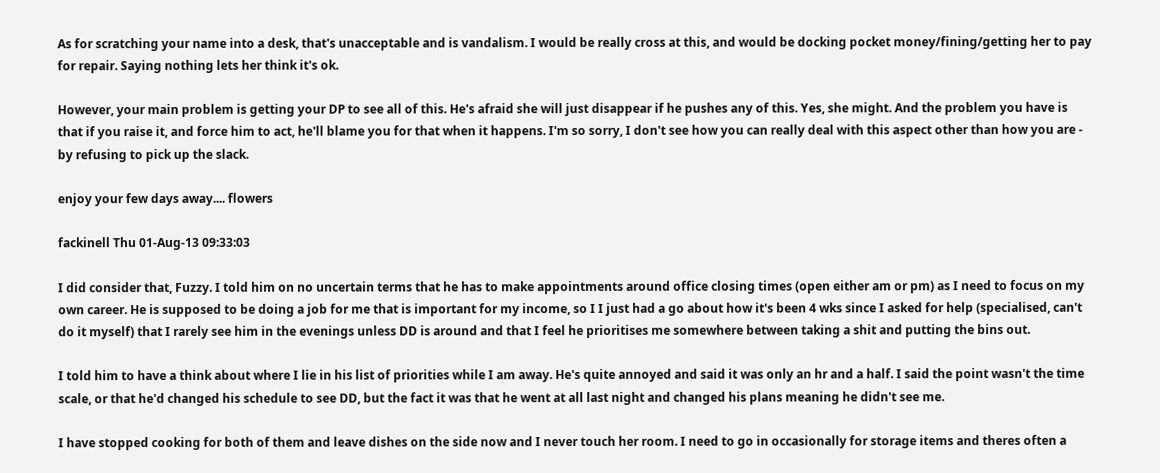As for scratching your name into a desk, that's unacceptable and is vandalism. I would be really cross at this, and would be docking pocket money/fining/getting her to pay for repair. Saying nothing lets her think it's ok.

However, your main problem is getting your DP to see all of this. He's afraid she will just disappear if he pushes any of this. Yes, she might. And the problem you have is that if you raise it, and force him to act, he'll blame you for that when it happens. I'm so sorry, I don't see how you can really deal with this aspect other than how you are - by refusing to pick up the slack.

enjoy your few days away.... flowers

fackinell Thu 01-Aug-13 09:33:03

I did consider that, Fuzzy. I told him on no uncertain terms that he has to make appointments around office closing times (open either am or pm) as I need to focus on my own career. He is supposed to be doing a job for me that is important for my income, so I I just had a go about how it's been 4 wks since I asked for help (specialised, can't do it myself) that I rarely see him in the evenings unless DD is around and that I feel he prioritises me somewhere between taking a shit and putting the bins out.

I told him to have a think about where I lie in his list of priorities while I am away. He's quite annoyed and said it was only an hr and a half. I said the point wasn't the time scale, or that he'd changed his schedule to see DD, but the fact it was that he went at all last night and changed his plans meaning he didn't see me.

I have stopped cooking for both of them and leave dishes on the side now and I never touch her room. I need to go in occasionally for storage items and theres often a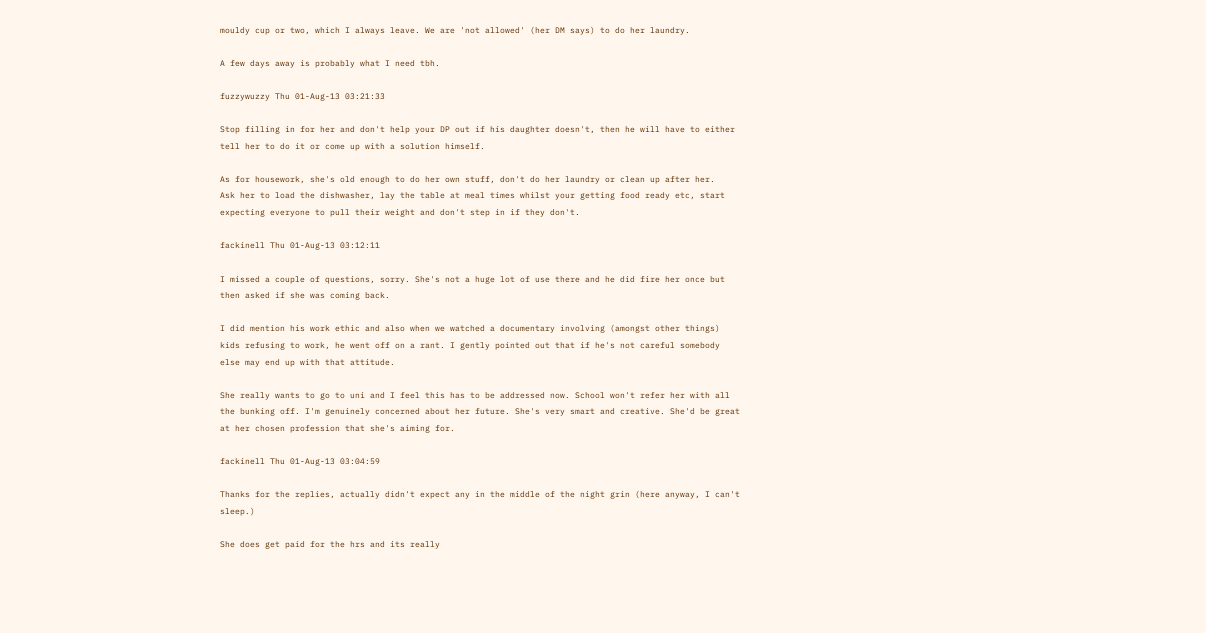mouldy cup or two, which I always leave. We are 'not allowed' (her DM says) to do her laundry.

A few days away is probably what I need tbh.

fuzzywuzzy Thu 01-Aug-13 03:21:33

Stop filling in for her and don't help your DP out if his daughter doesn't, then he will have to either tell her to do it or come up with a solution himself.

As for housework, she's old enough to do her own stuff, don't do her laundry or clean up after her.
Ask her to load the dishwasher, lay the table at meal times whilst your getting food ready etc, start expecting everyone to pull their weight and don't step in if they don't.

fackinell Thu 01-Aug-13 03:12:11

I missed a couple of questions, sorry. She's not a huge lot of use there and he did fire her once but then asked if she was coming back.

I did mention his work ethic and also when we watched a documentary involving (amongst other things) kids refusing to work, he went off on a rant. I gently pointed out that if he's not careful somebody else may end up with that attitude.

She really wants to go to uni and I feel this has to be addressed now. School won't refer her with all the bunking off. I'm genuinely concerned about her future. She's very smart and creative. She'd be great at her chosen profession that she's aiming for.

fackinell Thu 01-Aug-13 03:04:59

Thanks for the replies, actually didn't expect any in the middle of the night grin (here anyway, I can't sleep.)

She does get paid for the hrs and its really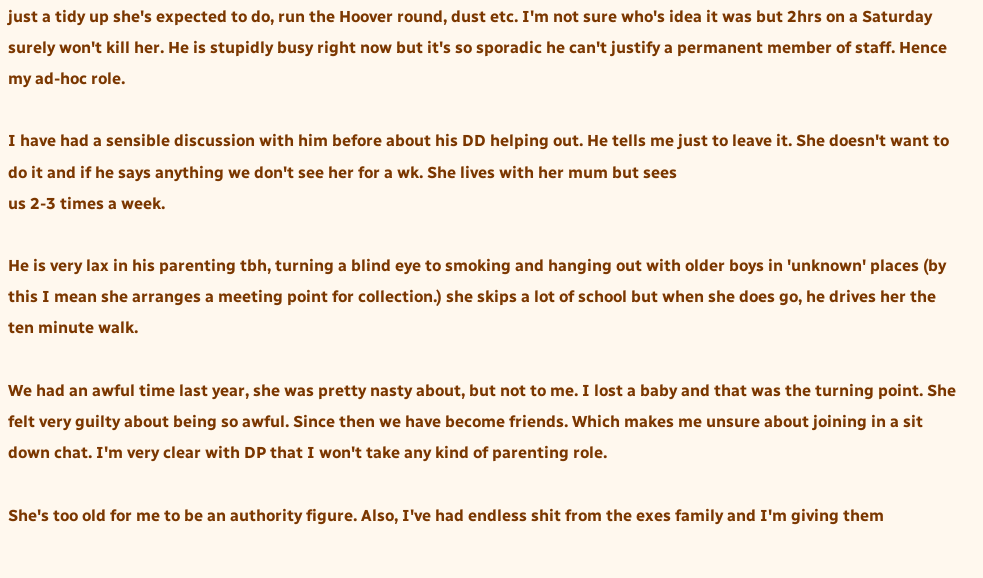just a tidy up she's expected to do, run the Hoover round, dust etc. I'm not sure who's idea it was but 2hrs on a Saturday surely won't kill her. He is stupidly busy right now but it's so sporadic he can't justify a permanent member of staff. Hence my ad-hoc role.

I have had a sensible discussion with him before about his DD helping out. He tells me just to leave it. She doesn't want to do it and if he says anything we don't see her for a wk. She lives with her mum but sees
us 2-3 times a week.

He is very lax in his parenting tbh, turning a blind eye to smoking and hanging out with older boys in 'unknown' places (by this I mean she arranges a meeting point for collection.) she skips a lot of school but when she does go, he drives her the ten minute walk.

We had an awful time last year, she was pretty nasty about, but not to me. I lost a baby and that was the turning point. She felt very guilty about being so awful. Since then we have become friends. Which makes me unsure about joining in a sit down chat. I'm very clear with DP that I won't take any kind of parenting role.

She's too old for me to be an authority figure. Also, I've had endless shit from the exes family and I'm giving them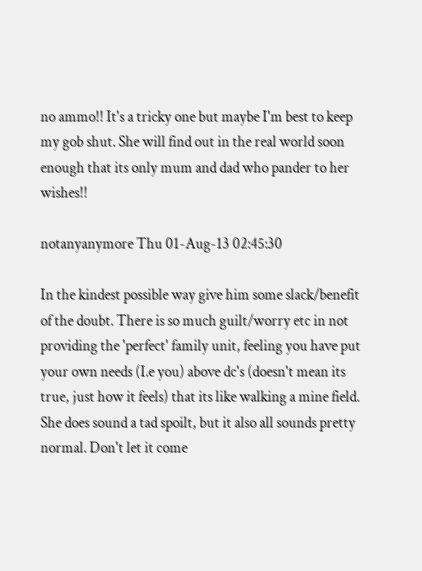no ammo!! It's a tricky one but maybe I'm best to keep my gob shut. She will find out in the real world soon enough that its only mum and dad who pander to her wishes!!

notanyanymore Thu 01-Aug-13 02:45:30

In the kindest possible way give him some slack/benefit of the doubt. There is so much guilt/worry etc in not providing the 'perfect' family unit, feeling you have put your own needs (I.e you) above dc's (doesn't mean its true, just how it feels) that its like walking a mine field. She does sound a tad spoilt, but it also all sounds pretty normal. Don't let it come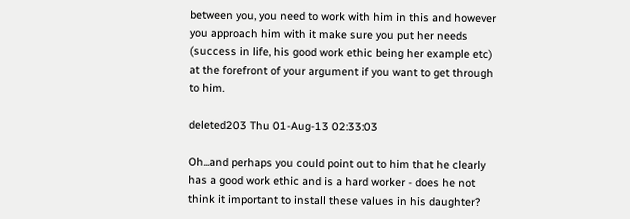between you, you need to work with him in this and however you approach him with it make sure you put her needs (success in life, his good work ethic being her example etc) at the forefront of your argument if you want to get through to him.

deleted203 Thu 01-Aug-13 02:33:03

Oh...and perhaps you could point out to him that he clearly has a good work ethic and is a hard worker - does he not think it important to install these values in his daughter?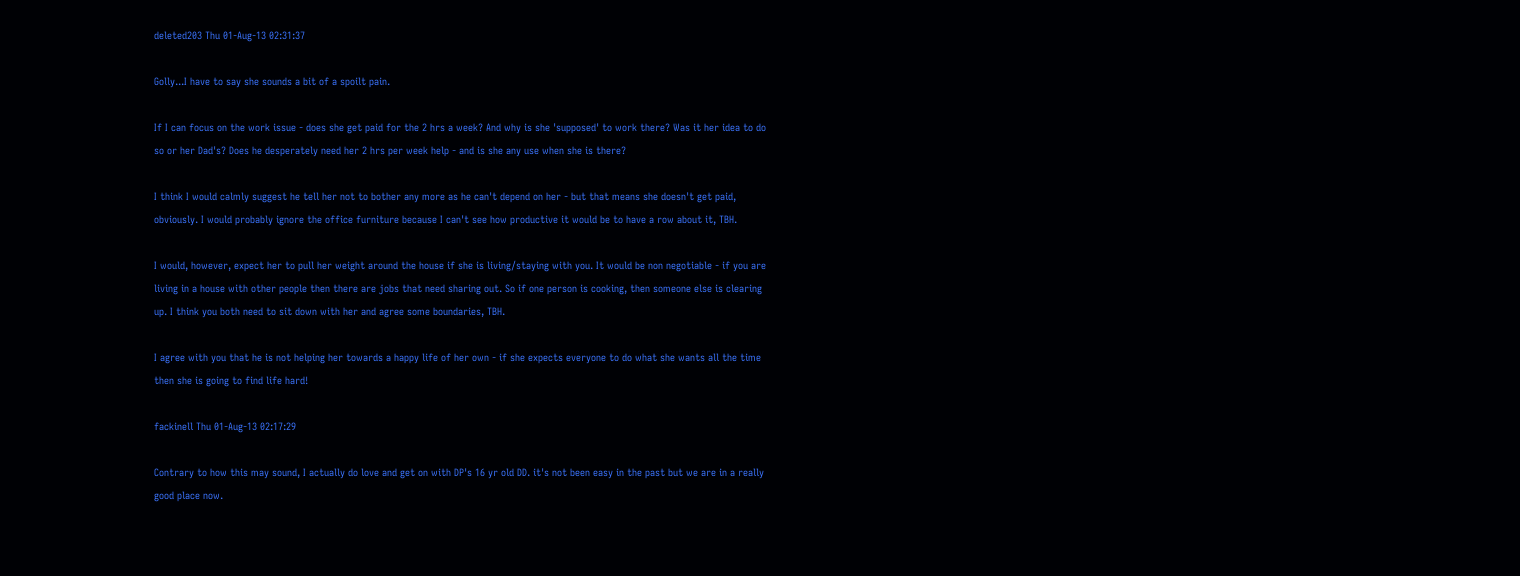deleted203 Thu 01-Aug-13 02:31:37

Golly...I have to say she sounds a bit of a spoilt pain.

If I can focus on the work issue - does she get paid for the 2 hrs a week? And why is she 'supposed' to work there? Was it her idea to do so or her Dad's? Does he desperately need her 2 hrs per week help - and is she any use when she is there?

I think I would calmly suggest he tell her not to bother any more as he can't depend on her - but that means she doesn't get paid, obviously. I would probably ignore the office furniture because I can't see how productive it would be to have a row about it, TBH.

I would, however, expect her to pull her weight around the house if she is living/staying with you. It would be non negotiable - if you are living in a house with other people then there are jobs that need sharing out. So if one person is cooking, then someone else is clearing up. I think you both need to sit down with her and agree some boundaries, TBH.

I agree with you that he is not helping her towards a happy life of her own - if she expects everyone to do what she wants all the time then she is going to find life hard!

fackinell Thu 01-Aug-13 02:17:29

Contrary to how this may sound, I actually do love and get on with DP's 16 yr old DD. it's not been easy in the past but we are in a really good place now.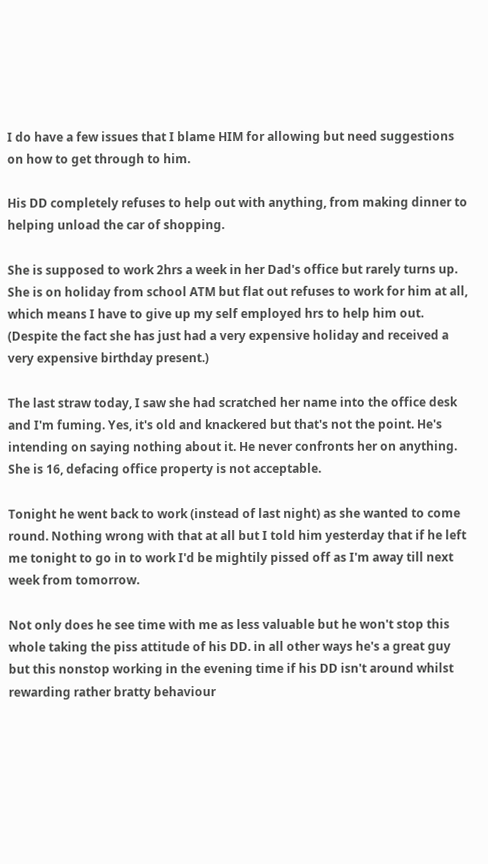I do have a few issues that I blame HIM for allowing but need suggestions on how to get through to him.

His DD completely refuses to help out with anything, from making dinner to helping unload the car of shopping.

She is supposed to work 2hrs a week in her Dad's office but rarely turns up. She is on holiday from school ATM but flat out refuses to work for him at all, which means I have to give up my self employed hrs to help him out. (Despite the fact she has just had a very expensive holiday and received a very expensive birthday present.)

The last straw today, I saw she had scratched her name into the office desk and I'm fuming. Yes, it's old and knackered but that's not the point. He's intending on saying nothing about it. He never confronts her on anything. She is 16, defacing office property is not acceptable.

Tonight he went back to work (instead of last night) as she wanted to come round. Nothing wrong with that at all but I told him yesterday that if he left me tonight to go in to work I'd be mightily pissed off as I'm away till next week from tomorrow.

Not only does he see time with me as less valuable but he won't stop this whole taking the piss attitude of his DD. in all other ways he's a great guy but this nonstop working in the evening time if his DD isn't around whilst rewarding rather bratty behaviour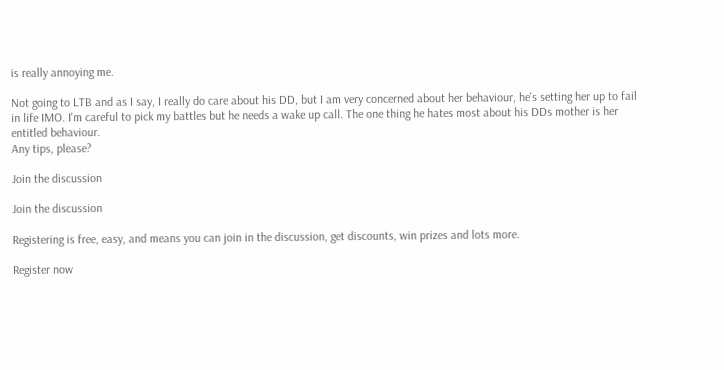is really annoying me.

Not going to LTB and as I say, I really do care about his DD, but I am very concerned about her behaviour, he's setting her up to fail in life IMO. I'm careful to pick my battles but he needs a wake up call. The one thing he hates most about his DDs mother is her entitled behaviour.
Any tips, please?

Join the discussion

Join the discussion

Registering is free, easy, and means you can join in the discussion, get discounts, win prizes and lots more.

Register now